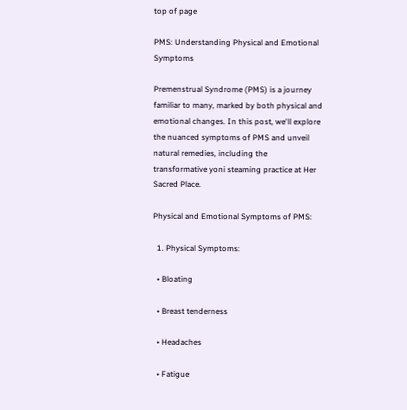top of page

PMS: Understanding Physical and Emotional Symptoms

Premenstrual Syndrome (PMS) is a journey familiar to many, marked by both physical and emotional changes. In this post, we'll explore the nuanced symptoms of PMS and unveil natural remedies, including the transformative yoni steaming practice at Her Sacred Place.

Physical and Emotional Symptoms of PMS:

  1. Physical Symptoms:

  • Bloating

  • Breast tenderness

  • Headaches

  • Fatigue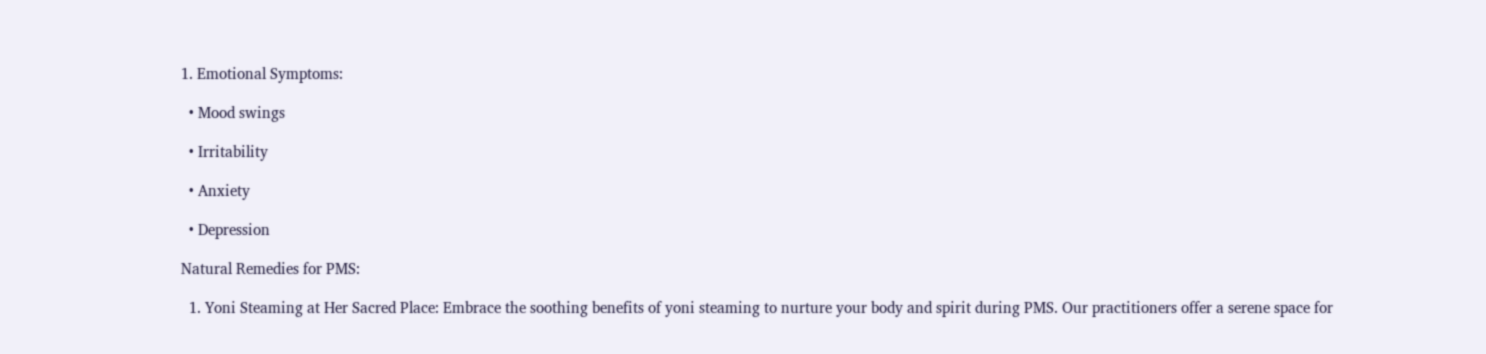1. Emotional Symptoms:

  • Mood swings

  • Irritability

  • Anxiety

  • Depression

Natural Remedies for PMS:

  1. Yoni Steaming at Her Sacred Place: Embrace the soothing benefits of yoni steaming to nurture your body and spirit during PMS. Our practitioners offer a serene space for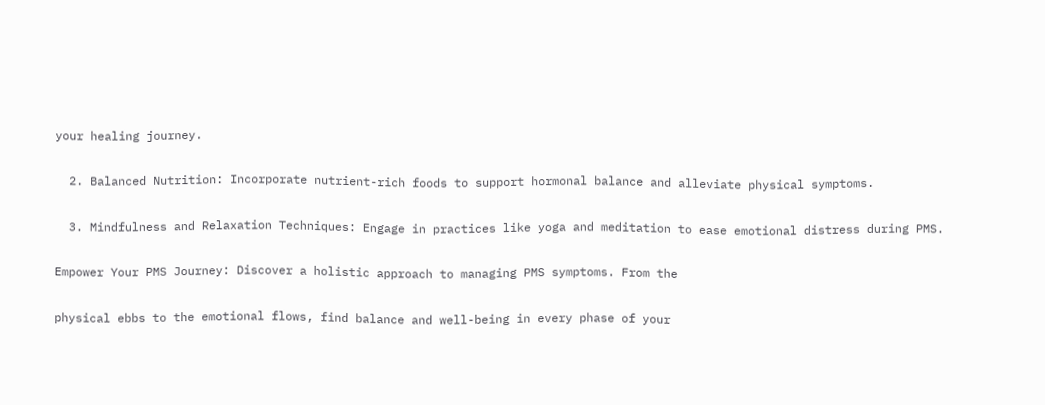your healing journey.

  2. Balanced Nutrition: Incorporate nutrient-rich foods to support hormonal balance and alleviate physical symptoms.

  3. Mindfulness and Relaxation Techniques: Engage in practices like yoga and meditation to ease emotional distress during PMS.

Empower Your PMS Journey: Discover a holistic approach to managing PMS symptoms. From the

physical ebbs to the emotional flows, find balance and well-being in every phase of your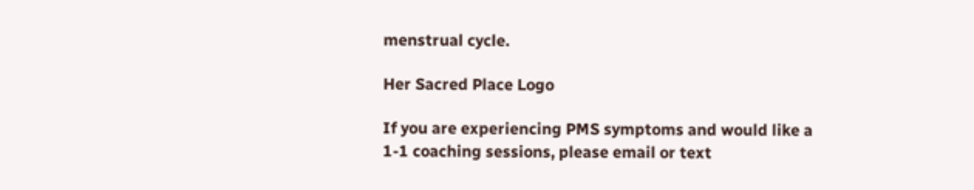menstrual cycle.

Her Sacred Place Logo

If you are experiencing PMS symptoms and would like a 1-1 coaching sessions, please email or text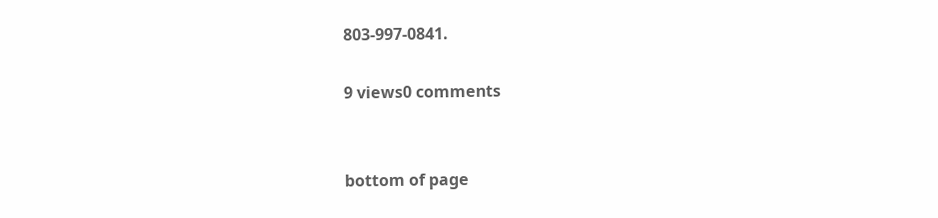803-997-0841.

9 views0 comments


bottom of page